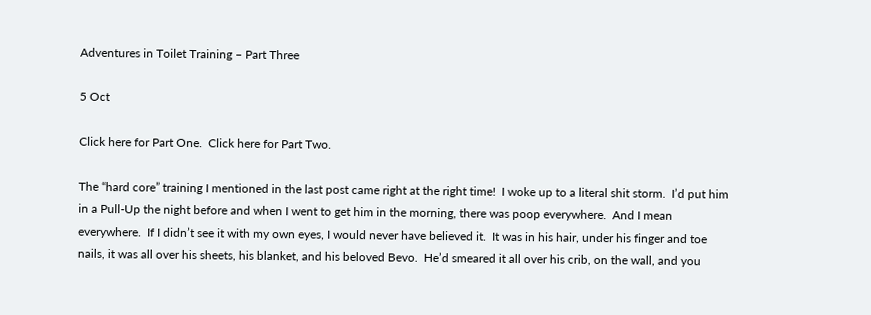Adventures in Toilet Training – Part Three

5 Oct

Click here for Part One.  Click here for Part Two.

The “hard core” training I mentioned in the last post came right at the right time!  I woke up to a literal shit storm.  I’d put him in a Pull-Up the night before and when I went to get him in the morning, there was poop everywhere.  And I mean everywhere.  If I didn’t see it with my own eyes, I would never have believed it.  It was in his hair, under his finger and toe nails, it was all over his sheets, his blanket, and his beloved Bevo.  He’d smeared it all over his crib, on the wall, and you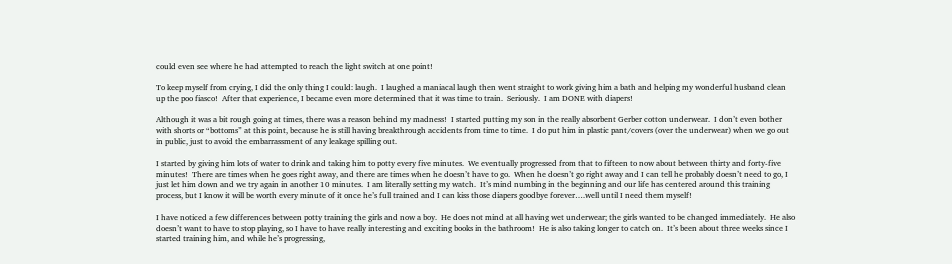could even see where he had attempted to reach the light switch at one point!

To keep myself from crying, I did the only thing I could: laugh.  I laughed a maniacal laugh then went straight to work giving him a bath and helping my wonderful husband clean up the poo fiasco!  After that experience, I became even more determined that it was time to train.  Seriously.  I am DONE with diapers!

Although it was a bit rough going at times, there was a reason behind my madness!  I started putting my son in the really absorbent Gerber cotton underwear.  I don’t even bother with shorts or “bottoms” at this point, because he is still having breakthrough accidents from time to time.  I do put him in plastic pant/covers (over the underwear) when we go out in public, just to avoid the embarrassment of any leakage spilling out.

I started by giving him lots of water to drink and taking him to potty every five minutes.  We eventually progressed from that to fifteen to now about between thirty and forty-five minutes!  There are times when he goes right away, and there are times when he doesn’t have to go.  When he doesn’t go right away and I can tell he probably doesn’t need to go, I just let him down and we try again in another 10 minutes.  I am literally setting my watch.  It’s mind numbing in the beginning and our life has centered around this training process, but I know it will be worth every minute of it once he’s full trained and I can kiss those diapers goodbye forever….well until I need them myself!

I have noticed a few differences between potty training the girls and now a boy.  He does not mind at all having wet underwear; the girls wanted to be changed immediately.  He also doesn’t want to have to stop playing, so I have to have really interesting and exciting books in the bathroom!  He is also taking longer to catch on.  It’s been about three weeks since I started training him, and while he’s progressing,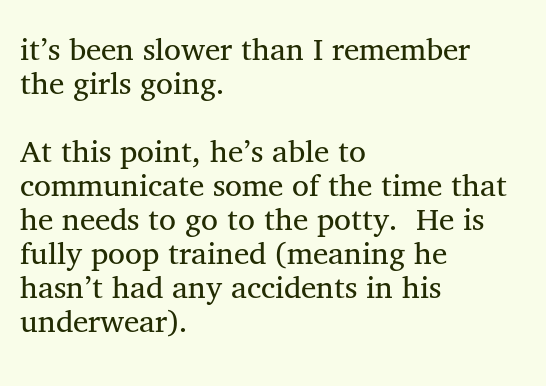it’s been slower than I remember the girls going.

At this point, he’s able to communicate some of the time that he needs to go to the potty.  He is fully poop trained (meaning he hasn’t had any accidents in his underwear).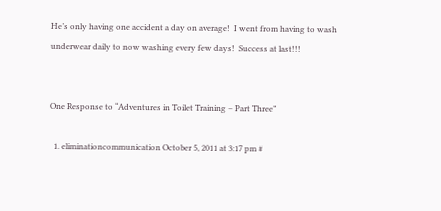He’s only having one accident a day on average!  I went from having to wash underwear daily to now washing every few days!  Success at last!!!


One Response to “Adventures in Toilet Training – Part Three”

  1. eliminationcommunication October 5, 2011 at 3:17 pm #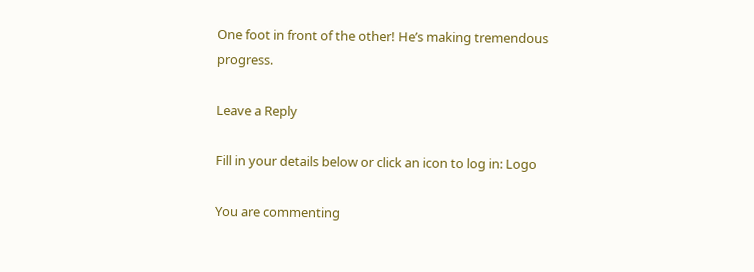One foot in front of the other! He’s making tremendous progress.

Leave a Reply

Fill in your details below or click an icon to log in: Logo

You are commenting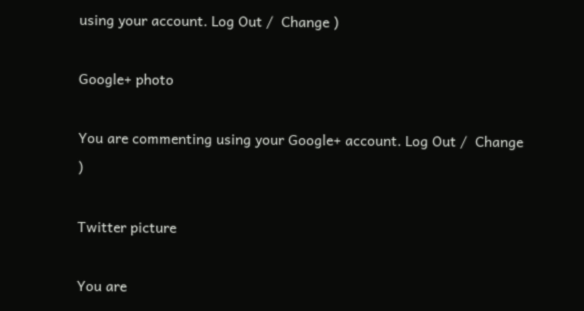using your account. Log Out /  Change )

Google+ photo

You are commenting using your Google+ account. Log Out /  Change )

Twitter picture

You are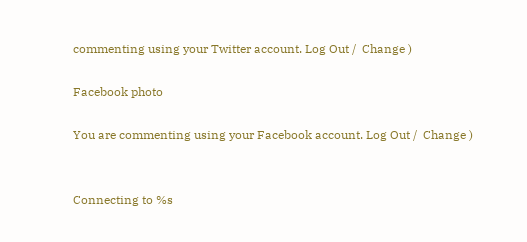commenting using your Twitter account. Log Out /  Change )

Facebook photo

You are commenting using your Facebook account. Log Out /  Change )


Connecting to %s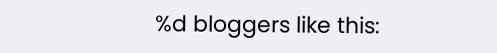%d bloggers like this: